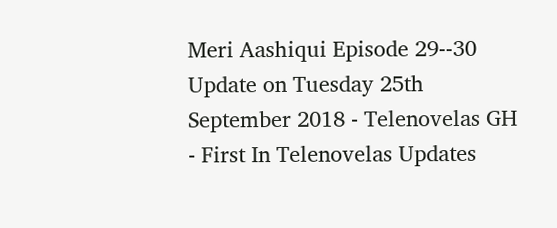Meri Aashiqui Episode 29--30 Update on Tuesday 25th September 2018 - Telenovelas GH - First In Telenovelas Updates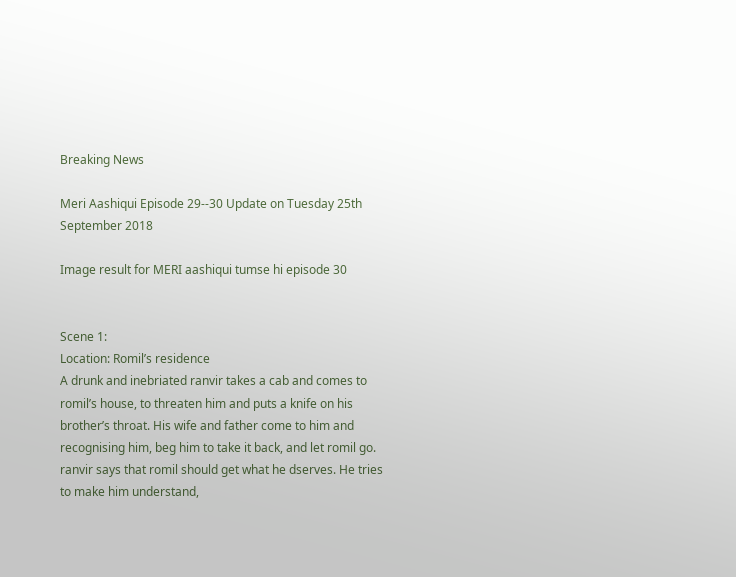Breaking News

Meri Aashiqui Episode 29--30 Update on Tuesday 25th September 2018

Image result for MERI aashiqui tumse hi episode 30


Scene 1:
Location: Romil’s residence
A drunk and inebriated ranvir takes a cab and comes to romil’s house, to threaten him and puts a knife on his brother’s throat. His wife and father come to him and recognising him, beg him to take it back, and let romil go. ranvir says that romil should get what he dserves. He tries to make him understand,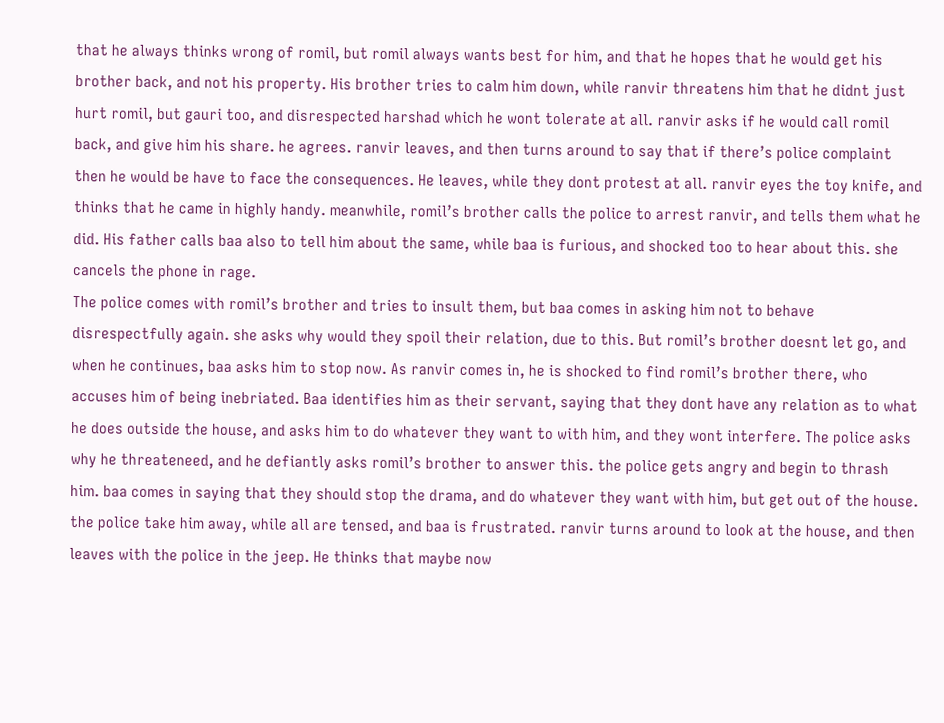that he always thinks wrong of romil, but romil always wants best for him, and that he hopes that he would get his brother back, and not his property. His brother tries to calm him down, while ranvir threatens him that he didnt just hurt romil, but gauri too, and disrespected harshad which he wont tolerate at all. ranvir asks if he would call romil back, and give him his share. he agrees. ranvir leaves, and then turns around to say that if there’s police complaint then he would be have to face the consequences. He leaves, while they dont protest at all. ranvir eyes the toy knife, and thinks that he came in highly handy. meanwhile, romil’s brother calls the police to arrest ranvir, and tells them what he did. His father calls baa also to tell him about the same, while baa is furious, and shocked too to hear about this. she cancels the phone in rage.
The police comes with romil’s brother and tries to insult them, but baa comes in asking him not to behave disrespectfully again. she asks why would they spoil their relation, due to this. But romil’s brother doesnt let go, and when he continues, baa asks him to stop now. As ranvir comes in, he is shocked to find romil’s brother there, who accuses him of being inebriated. Baa identifies him as their servant, saying that they dont have any relation as to what he does outside the house, and asks him to do whatever they want to with him, and they wont interfere. The police asks why he threateneed, and he defiantly asks romil’s brother to answer this. the police gets angry and begin to thrash him. baa comes in saying that they should stop the drama, and do whatever they want with him, but get out of the house. the police take him away, while all are tensed, and baa is frustrated. ranvir turns around to look at the house, and then leaves with the police in the jeep. He thinks that maybe now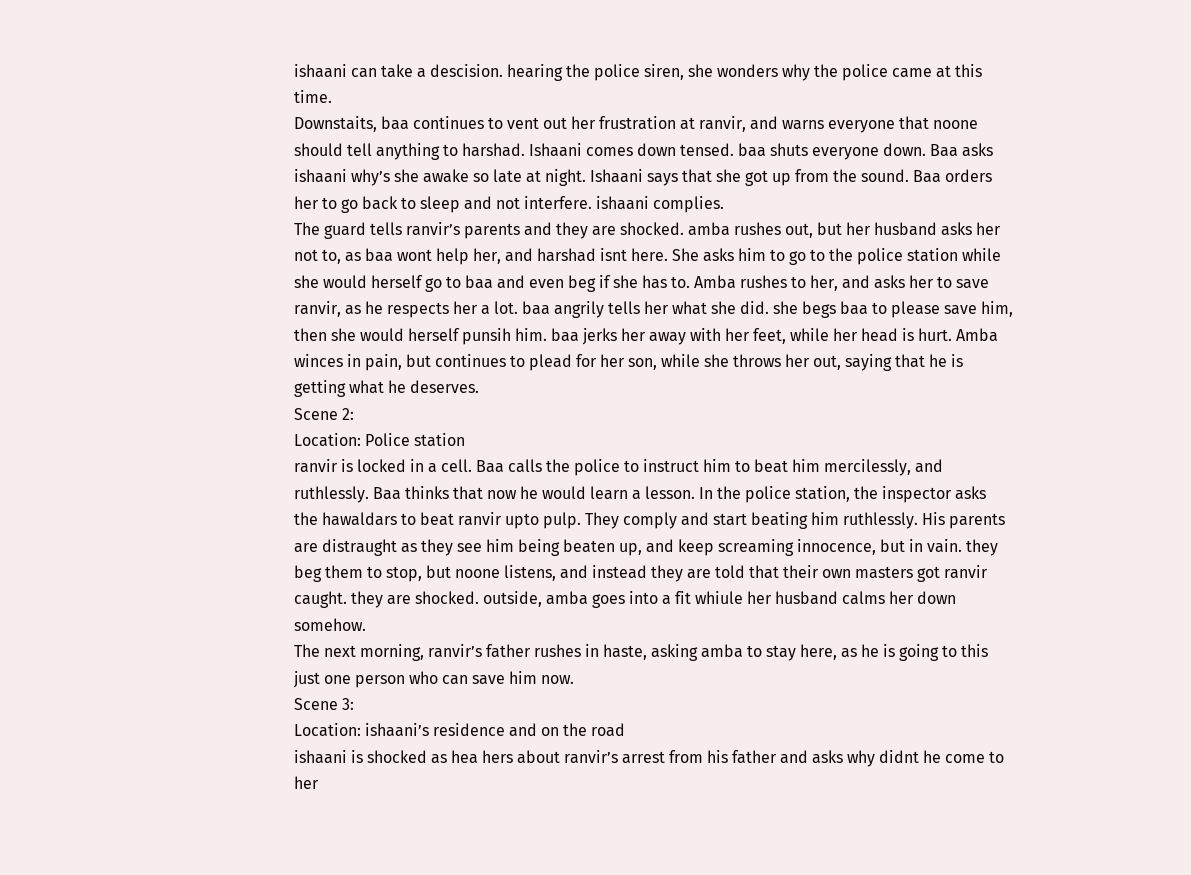ishaani can take a descision. hearing the police siren, she wonders why the police came at this time.
Downstaits, baa continues to vent out her frustration at ranvir, and warns everyone that noone should tell anything to harshad. Ishaani comes down tensed. baa shuts everyone down. Baa asks ishaani why’s she awake so late at night. Ishaani says that she got up from the sound. Baa orders her to go back to sleep and not interfere. ishaani complies.
The guard tells ranvir’s parents and they are shocked. amba rushes out, but her husband asks her not to, as baa wont help her, and harshad isnt here. She asks him to go to the police station while she would herself go to baa and even beg if she has to. Amba rushes to her, and asks her to save ranvir, as he respects her a lot. baa angrily tells her what she did. she begs baa to please save him, then she would herself punsih him. baa jerks her away with her feet, while her head is hurt. Amba winces in pain, but continues to plead for her son, while she throws her out, saying that he is getting what he deserves.
Scene 2:
Location: Police station
ranvir is locked in a cell. Baa calls the police to instruct him to beat him mercilessly, and ruthlessly. Baa thinks that now he would learn a lesson. In the police station, the inspector asks the hawaldars to beat ranvir upto pulp. They comply and start beating him ruthlessly. His parents are distraught as they see him being beaten up, and keep screaming innocence, but in vain. they beg them to stop, but noone listens, and instead they are told that their own masters got ranvir caught. they are shocked. outside, amba goes into a fit whiule her husband calms her down somehow.
The next morning, ranvir’s father rushes in haste, asking amba to stay here, as he is going to this just one person who can save him now.
Scene 3:
Location: ishaani’s residence and on the road
ishaani is shocked as hea hers about ranvir’s arrest from his father and asks why didnt he come to her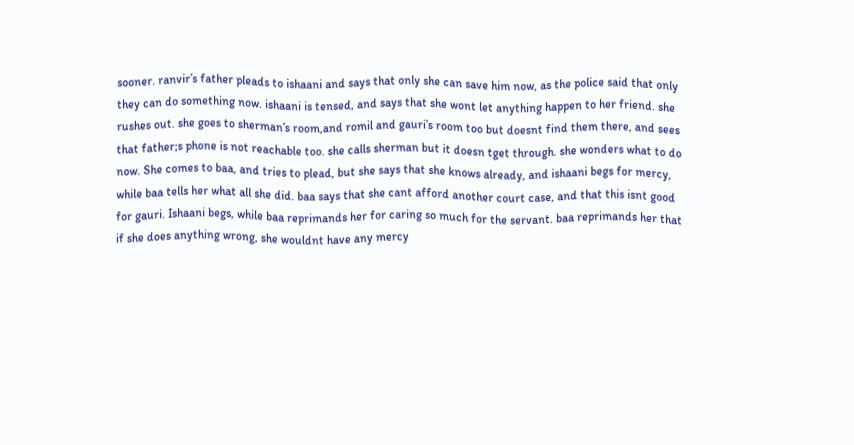sooner. ranvir’s father pleads to ishaani and says that only she can save him now, as the police said that only they can do something now. ishaani is tensed, and says that she wont let anything happen to her friend. she rushes out. she goes to sherman’s room,and romil and gauri’s room too but doesnt find them there, and sees that father;s phone is not reachable too. she calls sherman but it doesn tget through. she wonders what to do now. She comes to baa, and tries to plead, but she says that she knows already, and ishaani begs for mercy, while baa tells her what all she did. baa says that she cant afford another court case, and that this isnt good for gauri. Ishaani begs, while baa reprimands her for caring so much for the servant. baa reprimands her that if she does anything wrong, she wouldnt have any mercy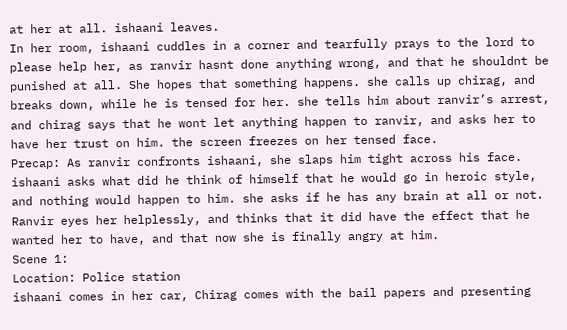at her at all. ishaani leaves.
In her room, ishaani cuddles in a corner and tearfully prays to the lord to please help her, as ranvir hasnt done anything wrong, and that he shouldnt be punished at all. She hopes that something happens. she calls up chirag, and breaks down, while he is tensed for her. she tells him about ranvir’s arrest, and chirag says that he wont let anything happen to ranvir, and asks her to have her trust on him. the screen freezes on her tensed face.
Precap: As ranvir confronts ishaani, she slaps him tight across his face. ishaani asks what did he think of himself that he would go in heroic style, and nothing would happen to him. she asks if he has any brain at all or not. Ranvir eyes her helplessly, and thinks that it did have the effect that he wanted her to have, and that now she is finally angry at him.
Scene 1:
Location: Police station
ishaani comes in her car, Chirag comes with the bail papers and presenting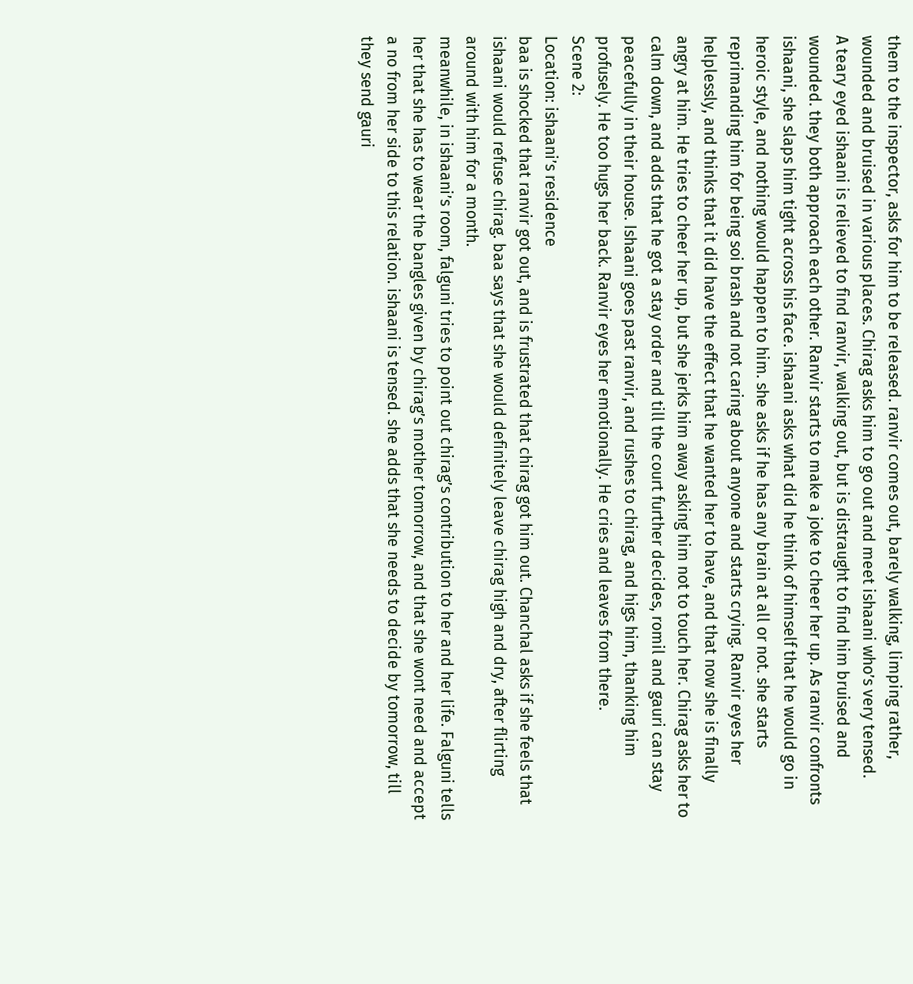them to the inspector, asks for him to be released. ranvir comes out, barely walking, limping rather, wounded and bruised in various places. Chirag asks him to go out and meet ishaani who’s very tensed.
A teary eyed ishaani is relieved to find ranvir, walking out, but is distraught to find him bruised and wounded. they both approach each other. Ranvir starts to make a joke to cheer her up. As ranvir confronts ishaani, she slaps him tight across his face. ishaani asks what did he think of himself that he would go in heroic style, and nothing would happen to him. she asks if he has any brain at all or not. she starts reprimanding him for being soi brash and not caring about anyone and starts crying. Ranvir eyes her helplessly, and thinks that it did have the effect that he wanted her to have, and that now she is finally angry at him. He tries to cheer her up, but she jerks him away asking him not to touch her. Chirag asks her to calm down, and adds that he got a stay order and till the court further decides, romil and gauri can stay peacefully in their house. Ishaani goes past ranvir, and rushes to chirag, and higs him, thanking him profusely. He too hugs her back. Ranvir eyes her emotionally. He cries and leaves from there.
Scene 2:
Location: ishaani’s residence
baa is shocked that ranvir got out, and is frustrated that chirag got him out. Chanchal asks if she feels that ishaani would refuse chirag. baa says that she would definitely leave chirag high and dry, after flirting around with him for a month.
meanwhile, in ishaani’s room, falguni tries to point out chirag’s contribution to her and her life. Falguni tells her that she has to wear the bangles given by chirag’s mother tomorrow, and that she wont need and accept a no from her side to this relation. ishaani is tensed. she adds that she needs to decide by tomorrow, till they send gauri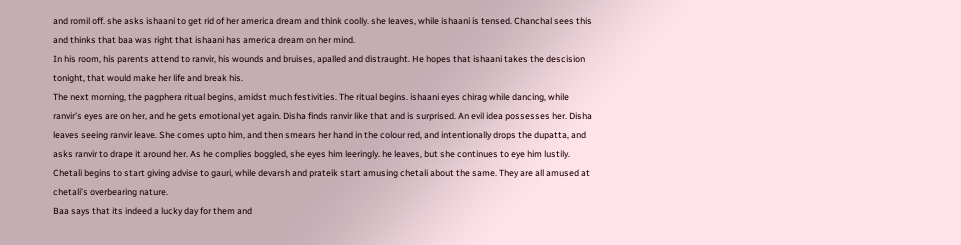and romil off. she asks ishaani to get rid of her america dream and think coolly. she leaves, while ishaani is tensed. Chanchal sees this and thinks that baa was right that ishaani has america dream on her mind.
In his room, his parents attend to ranvir, his wounds and bruises, apalled and distraught. He hopes that ishaani takes the descision tonight, that would make her life and break his.
The next morning, the pagphera ritual begins, amidst much festivities. The ritual begins. ishaani eyes chirag while dancing, while ranvir’s eyes are on her, and he gets emotional yet again. Disha finds ranvir like that and is surprised. An evil idea possesses her. Disha leaves seeing ranvir leave. She comes upto him, and then smears her hand in the colour red, and intentionally drops the dupatta, and asks ranvir to drape it around her. As he complies boggled, she eyes him leeringly. he leaves, but she continues to eye him lustily. Chetali begins to start giving advise to gauri, while devarsh and prateik start amusing chetali about the same. They are all amused at chetali’s overbearing nature.
Baa says that its indeed a lucky day for them and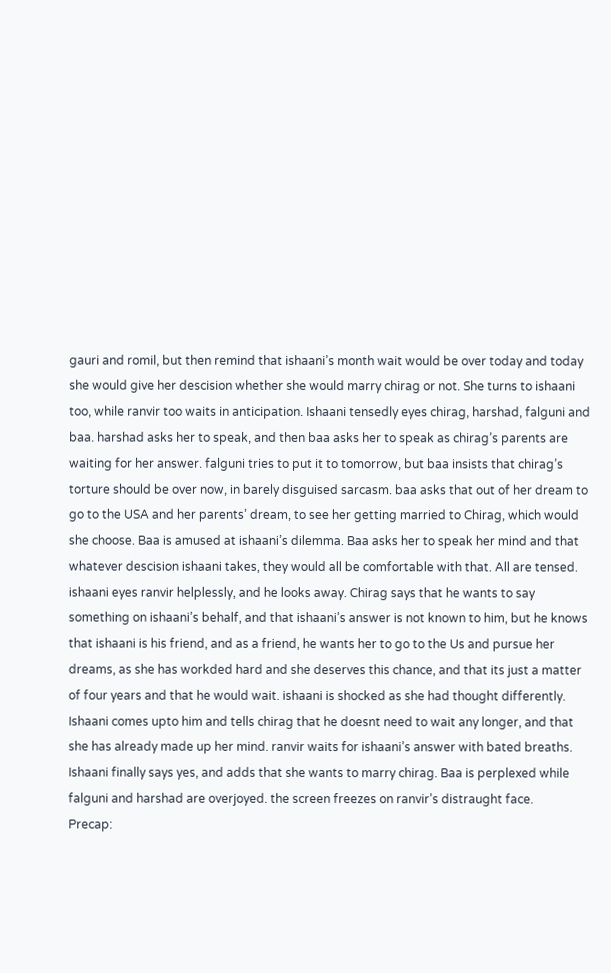gauri and romil, but then remind that ishaani’s month wait would be over today and today she would give her descision whether she would marry chirag or not. She turns to ishaani too, while ranvir too waits in anticipation. Ishaani tensedly eyes chirag, harshad, falguni and baa. harshad asks her to speak, and then baa asks her to speak as chirag’s parents are waiting for her answer. falguni tries to put it to tomorrow, but baa insists that chirag’s torture should be over now, in barely disguised sarcasm. baa asks that out of her dream to go to the USA and her parents’ dream, to see her getting married to Chirag, which would she choose. Baa is amused at ishaani’s dilemma. Baa asks her to speak her mind and that whatever descision ishaani takes, they would all be comfortable with that. All are tensed. ishaani eyes ranvir helplessly, and he looks away. Chirag says that he wants to say something on ishaani’s behalf, and that ishaani’s answer is not known to him, but he knows that ishaani is his friend, and as a friend, he wants her to go to the Us and pursue her dreams, as she has workded hard and she deserves this chance, and that its just a matter of four years and that he would wait. ishaani is shocked as she had thought differently. Ishaani comes upto him and tells chirag that he doesnt need to wait any longer, and that she has already made up her mind. ranvir waits for ishaani’s answer with bated breaths. Ishaani finally says yes, and adds that she wants to marry chirag. Baa is perplexed while falguni and harshad are overjoyed. the screen freezes on ranvir’s distraught face.
Precap: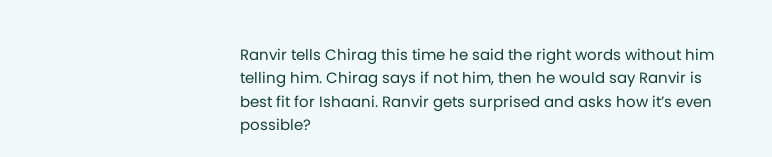Ranvir tells Chirag this time he said the right words without him telling him. Chirag says if not him, then he would say Ranvir is best fit for Ishaani. Ranvir gets surprised and asks how it’s even possible?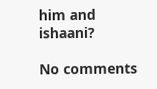him and ishaani?

No comments